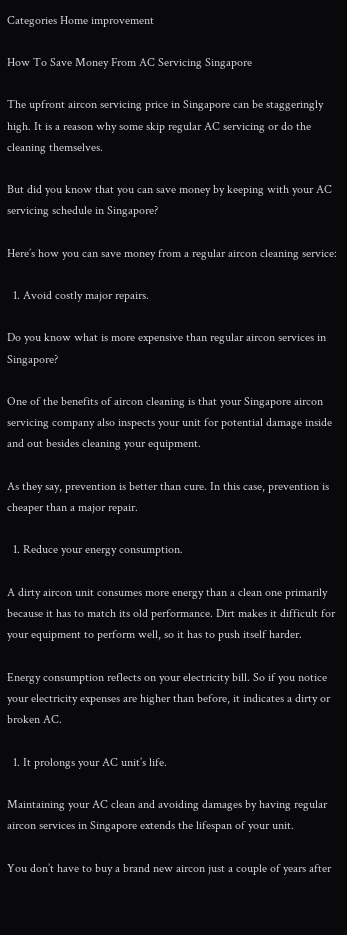Categories Home improvement

How To Save Money From AC Servicing Singapore

The upfront aircon servicing price in Singapore can be staggeringly high. It is a reason why some skip regular AC servicing or do the cleaning themselves.

But did you know that you can save money by keeping with your AC servicing schedule in Singapore?

Here’s how you can save money from a regular aircon cleaning service:

  1. Avoid costly major repairs.

Do you know what is more expensive than regular aircon services in Singapore?

One of the benefits of aircon cleaning is that your Singapore aircon servicing company also inspects your unit for potential damage inside and out besides cleaning your equipment.

As they say, prevention is better than cure. In this case, prevention is cheaper than a major repair.

  1. Reduce your energy consumption.

A dirty aircon unit consumes more energy than a clean one primarily because it has to match its old performance. Dirt makes it difficult for your equipment to perform well, so it has to push itself harder.

Energy consumption reflects on your electricity bill. So if you notice your electricity expenses are higher than before, it indicates a dirty or broken AC.

  1. It prolongs your AC unit’s life.

Maintaining your AC clean and avoiding damages by having regular aircon services in Singapore extends the lifespan of your unit.

You don’t have to buy a brand new aircon just a couple of years after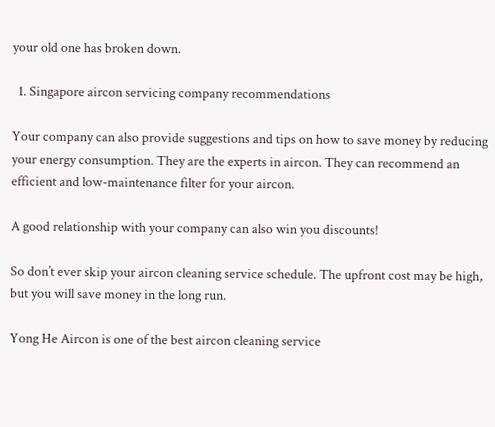your old one has broken down.

  1. Singapore aircon servicing company recommendations

Your company can also provide suggestions and tips on how to save money by reducing your energy consumption. They are the experts in aircon. They can recommend an efficient and low-maintenance filter for your aircon.

A good relationship with your company can also win you discounts!

So don’t ever skip your aircon cleaning service schedule. The upfront cost may be high, but you will save money in the long run.

Yong He Aircon is one of the best aircon cleaning service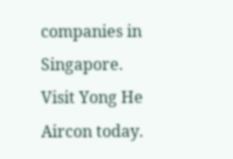companies in Singapore. Visit Yong He Aircon today.